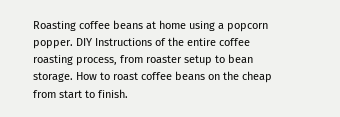Roasting coffee beans at home using a popcorn popper. DIY Instructions of the entire coffee roasting process, from roaster setup to bean storage. How to roast coffee beans on the cheap from start to finish.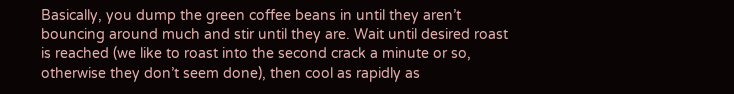Basically, you dump the green coffee beans in until they aren’t bouncing around much and stir until they are. Wait until desired roast is reached (we like to roast into the second crack a minute or so, otherwise they don’t seem done), then cool as rapidly as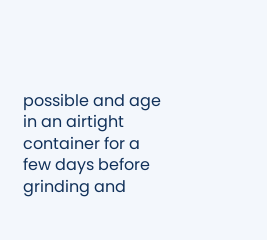possible and age in an airtight container for a few days before grinding and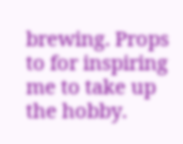brewing. Props to for inspiring me to take up the hobby.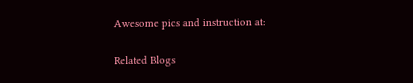Awesome pics and instruction at:

Related Blogs